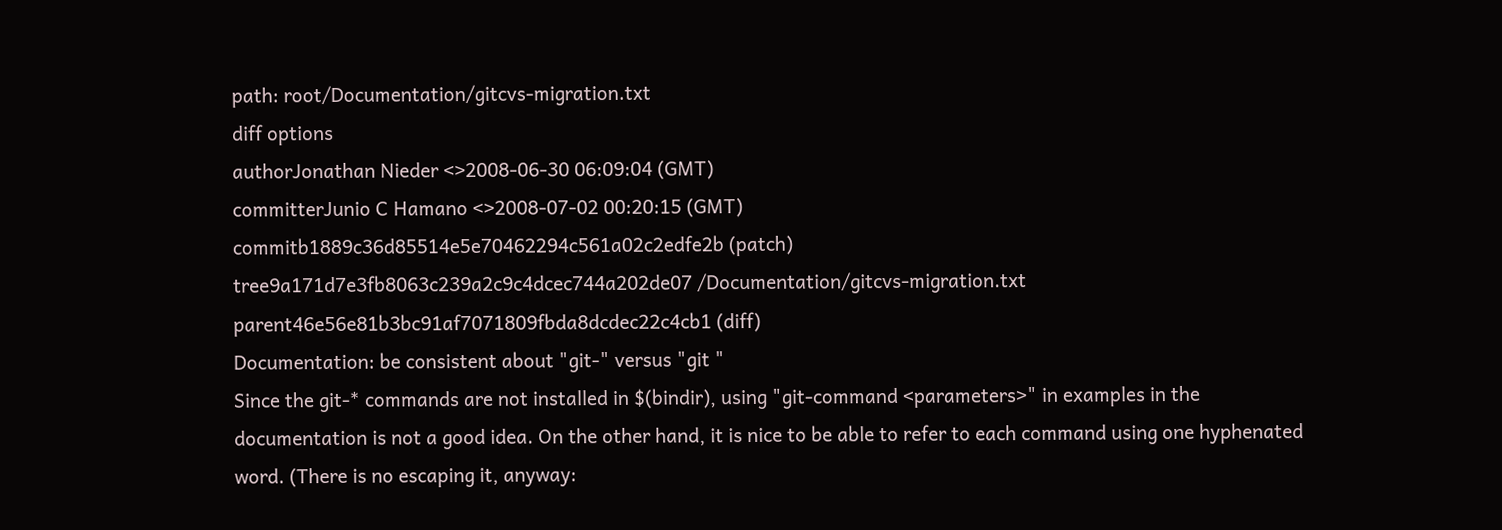path: root/Documentation/gitcvs-migration.txt
diff options
authorJonathan Nieder <>2008-06-30 06:09:04 (GMT)
committerJunio C Hamano <>2008-07-02 00:20:15 (GMT)
commitb1889c36d85514e5e70462294c561a02c2edfe2b (patch)
tree9a171d7e3fb8063c239a2c9c4dcec744a202de07 /Documentation/gitcvs-migration.txt
parent46e56e81b3bc91af7071809fbda8dcdec22c4cb1 (diff)
Documentation: be consistent about "git-" versus "git "
Since the git-* commands are not installed in $(bindir), using "git-command <parameters>" in examples in the documentation is not a good idea. On the other hand, it is nice to be able to refer to each command using one hyphenated word. (There is no escaping it, anyway: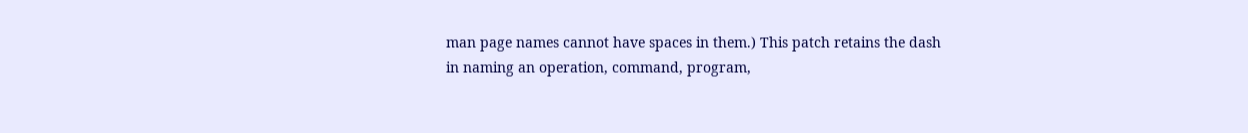man page names cannot have spaces in them.) This patch retains the dash in naming an operation, command, program,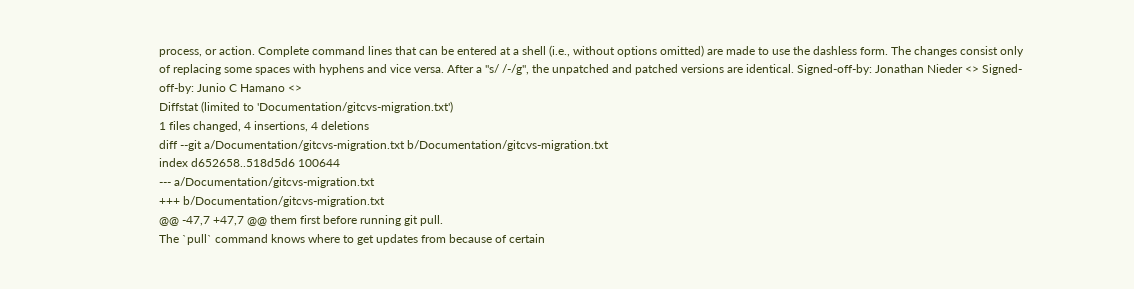process, or action. Complete command lines that can be entered at a shell (i.e., without options omitted) are made to use the dashless form. The changes consist only of replacing some spaces with hyphens and vice versa. After a "s/ /-/g", the unpatched and patched versions are identical. Signed-off-by: Jonathan Nieder <> Signed-off-by: Junio C Hamano <>
Diffstat (limited to 'Documentation/gitcvs-migration.txt')
1 files changed, 4 insertions, 4 deletions
diff --git a/Documentation/gitcvs-migration.txt b/Documentation/gitcvs-migration.txt
index d652658..518d5d6 100644
--- a/Documentation/gitcvs-migration.txt
+++ b/Documentation/gitcvs-migration.txt
@@ -47,7 +47,7 @@ them first before running git pull.
The `pull` command knows where to get updates from because of certain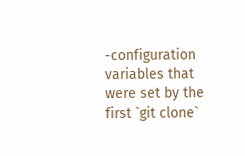-configuration variables that were set by the first `git clone`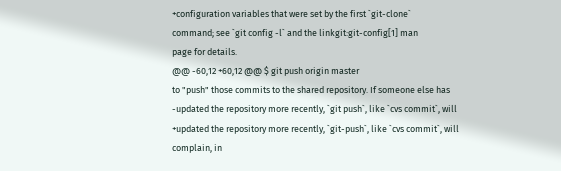+configuration variables that were set by the first `git-clone`
command; see `git config -l` and the linkgit:git-config[1] man
page for details.
@@ -60,12 +60,12 @@ $ git push origin master
to "push" those commits to the shared repository. If someone else has
-updated the repository more recently, `git push`, like `cvs commit`, will
+updated the repository more recently, `git-push`, like `cvs commit`, will
complain, in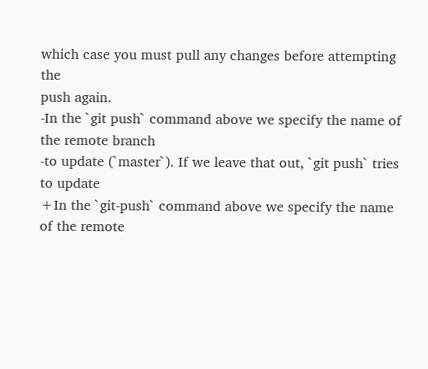which case you must pull any changes before attempting the
push again.
-In the `git push` command above we specify the name of the remote branch
-to update (`master`). If we leave that out, `git push` tries to update
+In the `git-push` command above we specify the name of the remote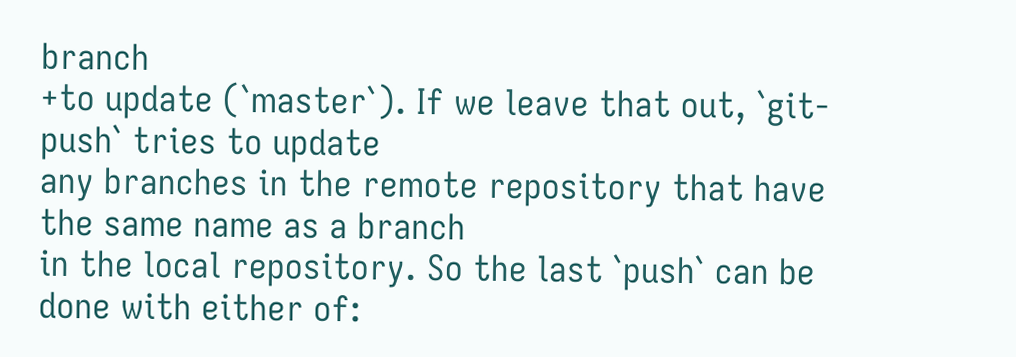branch
+to update (`master`). If we leave that out, `git-push` tries to update
any branches in the remote repository that have the same name as a branch
in the local repository. So the last `push` can be done with either of: